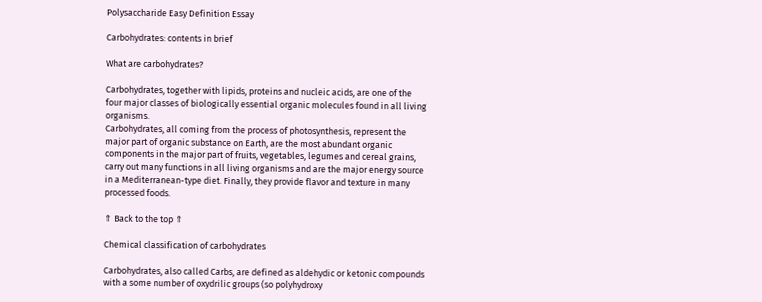Polysaccharide Easy Definition Essay

Carbohydrates: contents in brief

What are carbohydrates?

Carbohydrates, together with lipids, proteins and nucleic acids, are one of the four major classes of biologically essential organic molecules found in all living organisms.
Carbohydrates, all coming from the process of photosynthesis, represent the major part of organic substance on Earth, are the most abundant organic components in the major part of fruits, vegetables, legumes and cereal grains, carry out many functions in all living organisms and are the major energy source in a Mediterranean-type diet. Finally, they provide flavor and texture in many processed foods.

⇑ Back to the top ⇑

Chemical classification of carbohydrates

Carbohydrates, also called Carbs, are defined as aldehydic or ketonic compounds with a some number of oxydrilic groups (so polyhydroxy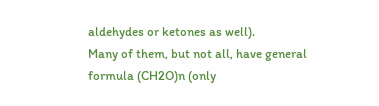aldehydes or ketones as well).
Many of them, but not all, have general formula (CH2O)n (only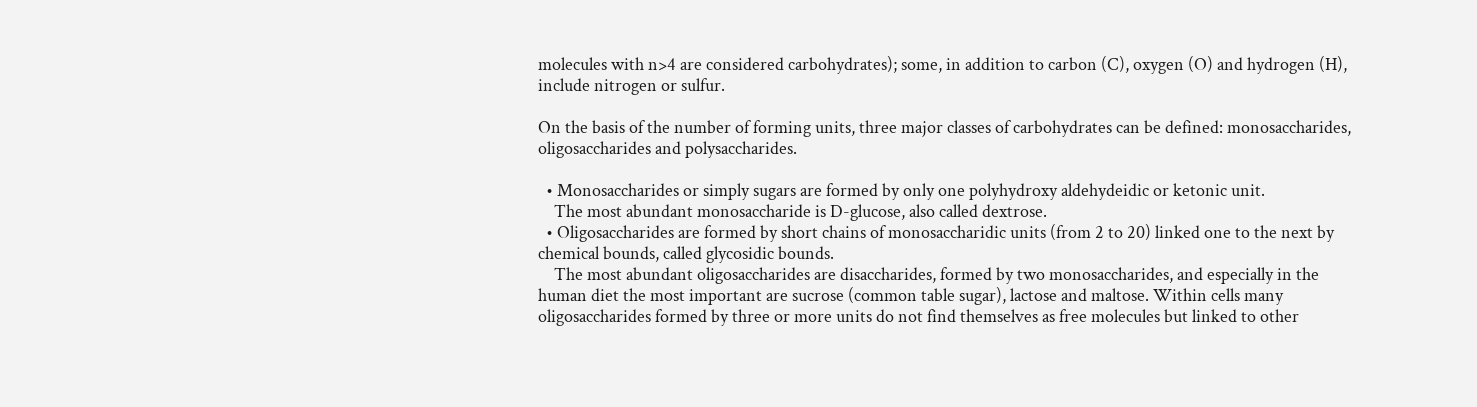molecules with n>4 are considered carbohydrates); some, in addition to carbon (C), oxygen (O) and hydrogen (H), include nitrogen or sulfur.

On the basis of the number of forming units, three major classes of carbohydrates can be defined: monosaccharides, oligosaccharides and polysaccharides.

  • Monosaccharides or simply sugars are formed by only one polyhydroxy aldehydeidic or ketonic unit.
    The most abundant monosaccharide is D-glucose, also called dextrose.
  • Oligosaccharides are formed by short chains of monosaccharidic units (from 2 to 20) linked one to the next by chemical bounds, called glycosidic bounds.
    The most abundant oligosaccharides are disaccharides, formed by two monosaccharides, and especially in the human diet the most important are sucrose (common table sugar), lactose and maltose. Within cells many oligosaccharides formed by three or more units do not find themselves as free molecules but linked to other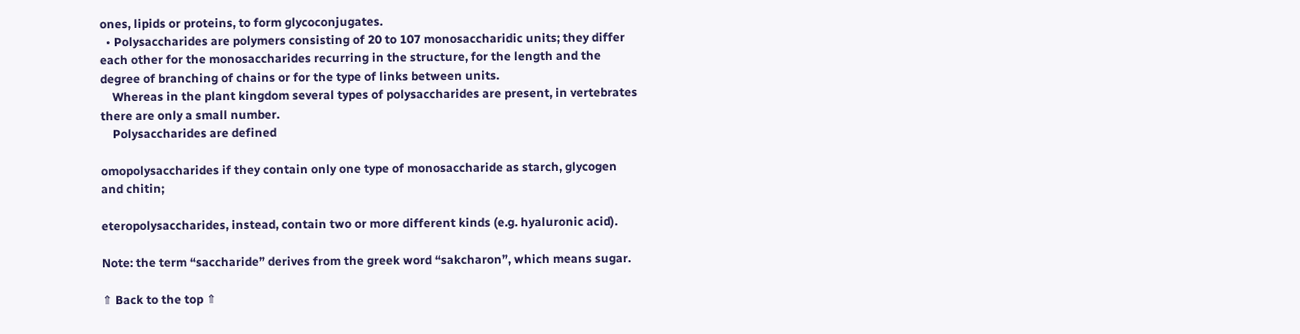ones, lipids or proteins, to form glycoconjugates.
  • Polysaccharides are polymers consisting of 20 to 107 monosaccharidic units; they differ each other for the monosaccharides recurring in the structure, for the length and the degree of branching of chains or for the type of links between units.
    Whereas in the plant kingdom several types of polysaccharides are present, in vertebrates there are only a small number.
    Polysaccharides are defined

omopolysaccharides if they contain only one type of monosaccharide as starch, glycogen and chitin;

eteropolysaccharides, instead, contain two or more different kinds (e.g. hyaluronic acid).

Note: the term “saccharide” derives from the greek word “sakcharon”, which means sugar.

⇑ Back to the top ⇑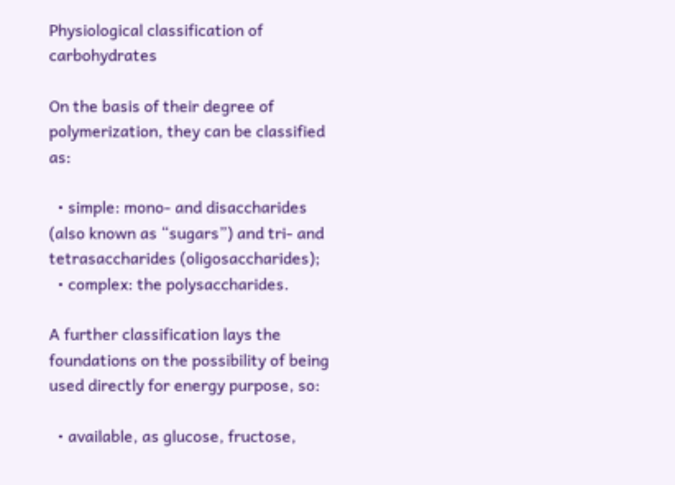Physiological classification of carbohydrates

On the basis of their degree of polymerization, they can be classified as:

  • simple: mono- and disaccharides (also known as “sugars”) and tri- and tetrasaccharides (oligosaccharides);
  • complex: the polysaccharides.

A further classification lays the foundations on the possibility of being used directly for energy purpose, so:

  • available, as glucose, fructose,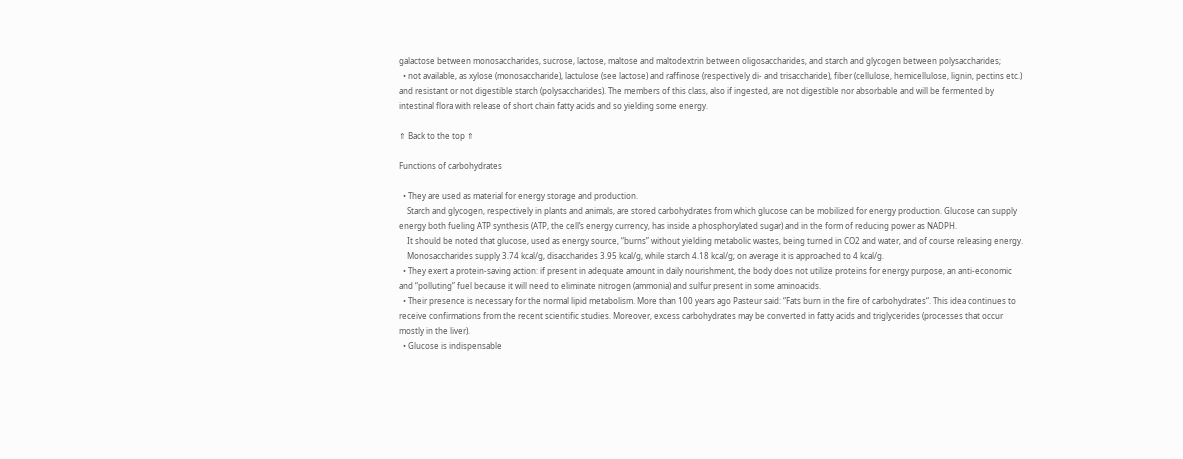galactose between monosaccharides, sucrose, lactose, maltose and maltodextrin between oligosaccharides, and starch and glycogen between polysaccharides;
  • not available, as xylose (monosaccharide), lactulose (see lactose) and raffinose (respectively di- and trisaccharide), fiber (cellulose, hemicellulose, lignin, pectins etc.) and resistant or not digestible starch (polysaccharides). The members of this class, also if ingested, are not digestible nor absorbable and will be fermented by intestinal flora with release of short chain fatty acids and so yielding some energy.

⇑ Back to the top ⇑

Functions of carbohydrates

  • They are used as material for energy storage and production.
    Starch and glycogen, respectively in plants and animals, are stored carbohydrates from which glucose can be mobilized for energy production. Glucose can supply energy both fueling ATP synthesis (ATP, the cell’s energy currency, has inside a phosphorylated sugar) and in the form of reducing power as NADPH.
    It should be noted that glucose, used as energy source, “burns” without yielding metabolic wastes, being turned in CO2 and water, and of course releasing energy.
    Monosaccharides supply 3.74 kcal/g, disaccharides 3.95 kcal/g, while starch 4.18 kcal/g; on average it is approached to 4 kcal/g.
  • They exert a protein-saving action: if present in adequate amount in daily nourishment, the body does not utilize proteins for energy purpose, an anti-economic and “polluting” fuel because it will need to eliminate nitrogen (ammonia) and sulfur present in some aminoacids.
  • Their presence is necessary for the normal lipid metabolism. More than 100 years ago Pasteur said: “Fats burn in the fire of carbohydrates“. This idea continues to receive confirmations from the recent scientific studies. Moreover, excess carbohydrates may be converted in fatty acids and triglycerides (processes that occur mostly in the liver).
  • Glucose is indispensable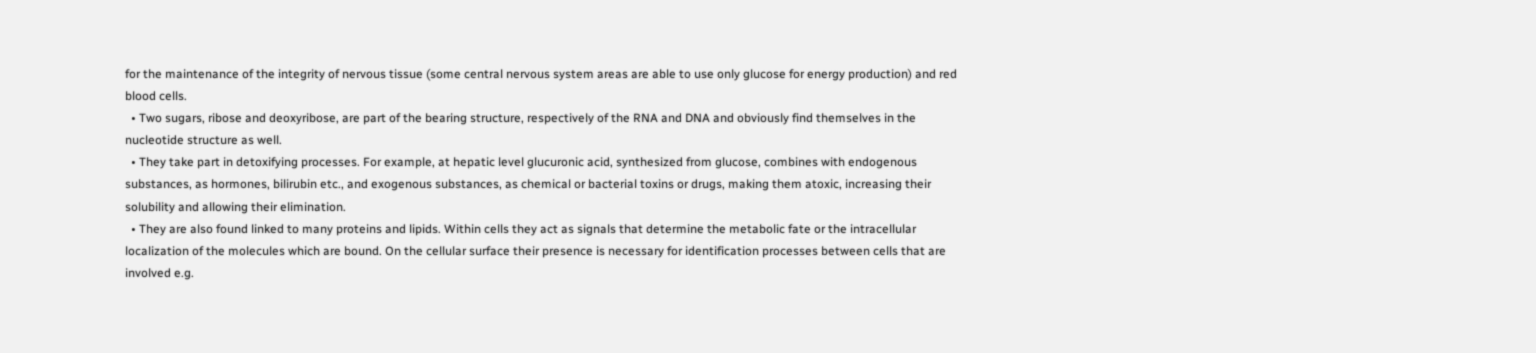for the maintenance of the integrity of nervous tissue (some central nervous system areas are able to use only glucose for energy production) and red blood cells.
  • Two sugars, ribose and deoxyribose, are part of the bearing structure, respectively of the RNA and DNA and obviously find themselves in the nucleotide structure as well.
  • They take part in detoxifying processes. For example, at hepatic level glucuronic acid, synthesized from glucose, combines with endogenous substances, as hormones, bilirubin etc., and exogenous substances, as chemical or bacterial toxins or drugs, making them atoxic, increasing their solubility and allowing their elimination.
  • They are also found linked to many proteins and lipids. Within cells they act as signals that determine the metabolic fate or the intracellular localization of the molecules which are bound. On the cellular surface their presence is necessary for identification processes between cells that are involved e.g.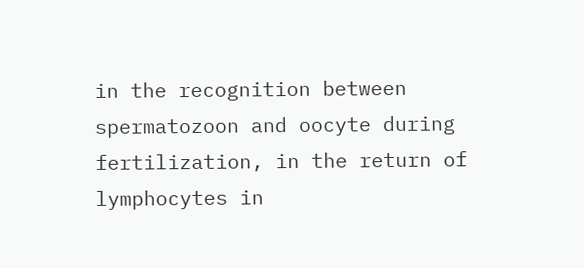in the recognition between spermatozoon and oocyte during fertilization, in the return of lymphocytes in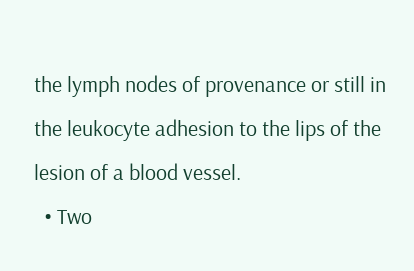the lymph nodes of provenance or still in the leukocyte adhesion to the lips of the lesion of a blood vessel.
  • Two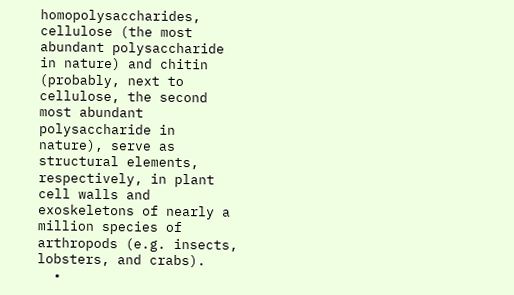homopolysaccharides, cellulose (the most abundant polysaccharide in nature) and chitin (probably, next to cellulose, the second most abundant polysaccharide in nature), serve as structural elements, respectively, in plant cell walls and exoskeletons of nearly a million species of arthropods (e.g. insects, lobsters, and crabs).
  •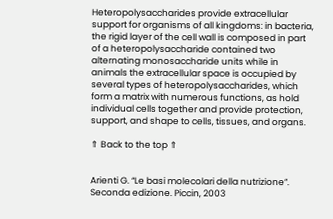Heteropolysaccharides provide extracellular support for organisms of all kingdoms: in bacteria, the rigid layer of the cell wall is composed in part of a heteropolysaccharide contained two alternating monosaccharide units while in animals the extracellular space is occupied by several types of heteropolysaccharides, which form a matrix with numerous functions, as hold individual cells together and provide protection, support, and shape to cells, tissues, and organs.

⇑ Back to the top ⇑


Arienti G. “Le basi molecolari della nutrizione”. Seconda edizione. Piccin, 2003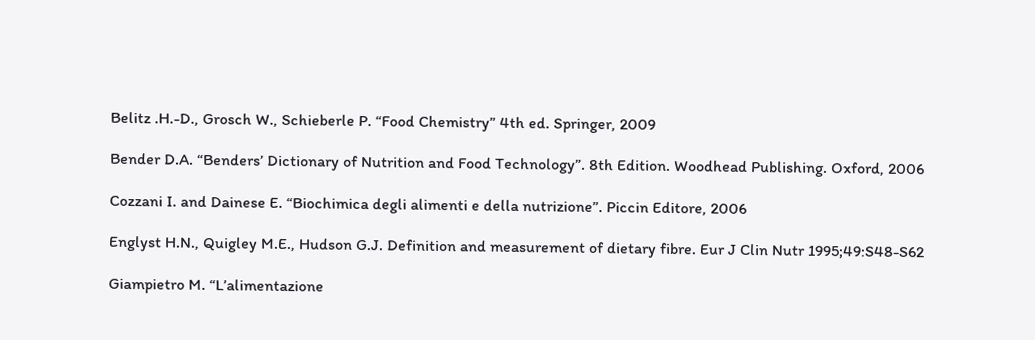Belitz .H.-D., Grosch W., Schieberle P. “Food Chemistry” 4th ed. Springer, 2009

Bender D.A. “Benders’ Dictionary of Nutrition and Food Technology”. 8th Edition. Woodhead Publishing. Oxford, 2006

Cozzani I. and Dainese E. “Biochimica degli alimenti e della nutrizione”. Piccin Editore, 2006

Englyst H.N., Quigley M.E., Hudson G.J. Definition and measurement of dietary fibre. Eur J Clin Nutr 1995;49:S48-S62

Giampietro M. “L’alimentazione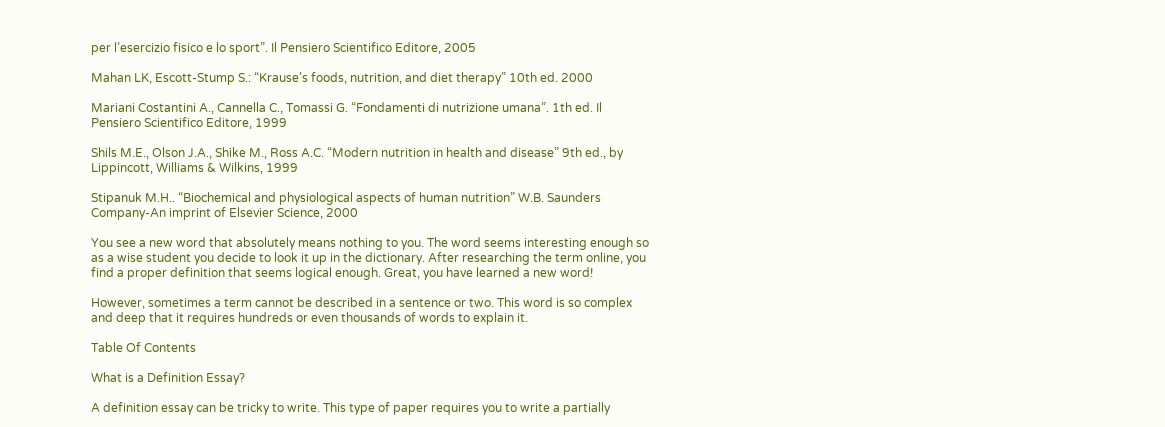per l’esercizio fisico e lo sport”. Il Pensiero Scientifico Editore, 2005

Mahan LK, Escott-Stump S.: “Krause’s foods, nutrition, and diet therapy” 10th ed. 2000

Mariani Costantini A., Cannella C., Tomassi G. “Fondamenti di nutrizione umana”. 1th ed. Il Pensiero Scientifico Editore, 1999

Shils M.E., Olson J.A., Shike M., Ross A.C. “Modern nutrition in health and disease” 9th ed., by Lippincott, Williams & Wilkins, 1999

Stipanuk M.H.. “Biochemical and physiological aspects of human nutrition” W.B. Saunders Company-An imprint of Elsevier Science, 2000

You see a new word that absolutely means nothing to you. The word seems interesting enough so as a wise student you decide to look it up in the dictionary. After researching the term online, you find a proper definition that seems logical enough. Great, you have learned a new word!

However, sometimes a term cannot be described in a sentence or two. This word is so complex and deep that it requires hundreds or even thousands of words to explain it.

Table Of Contents

What is a Definition Essay?

A definition essay can be tricky to write. This type of paper requires you to write a partially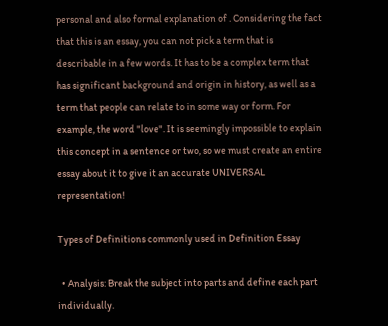personal and also formal explanation of . Considering the fact that this is an essay, you can not pick a term that is describable in a few words. It has to be a complex term that has significant background and origin in history, as well as a term that people can relate to in some way or form. For example, the word "love". It is seemingly impossible to explain this concept in a sentence or two, so we must create an entire essay about it to give it an accurate UNIVERSAL representation!

Types of Definitions commonly used in Definition Essay

  • Analysis: Break the subject into parts and define each part individually.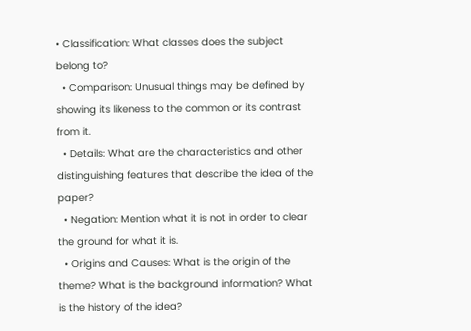• Classification: What classes does the subject belong to?
  • Comparison: Unusual things may be defined by showing its likeness to the common or its contrast from it.
  • Details: What are the characteristics and other distinguishing features that describe the idea of the paper?
  • Negation: Mention what it is not in order to clear the ground for what it is.
  • Origins and Causes: What is the origin of the theme? What is the background information? What is the history of the idea?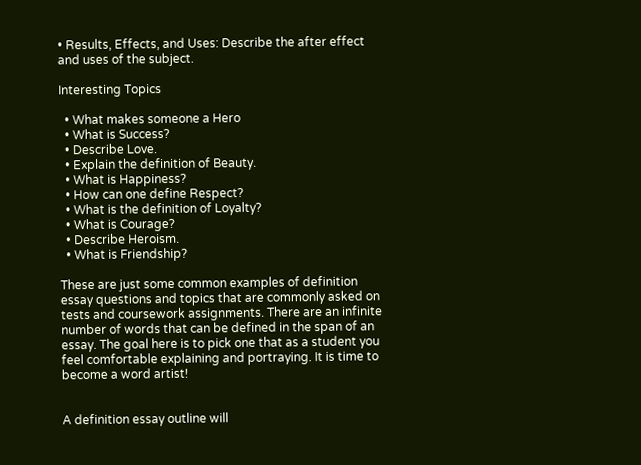• Results, Effects, and Uses: Describe the after effect and uses of the subject.

Interesting Topics

  • What makes someone a Hero
  • What is Success?
  • Describe Love.
  • Explain the definition of Beauty.
  • What is Happiness?
  • How can one define Respect?
  • What is the definition of Loyalty?
  • What is Courage?
  • Describe Heroism.
  • What is Friendship?

These are just some common examples of definition essay questions and topics that are commonly asked on tests and coursework assignments. There are an infinite number of words that can be defined in the span of an essay. The goal here is to pick one that as a student you feel comfortable explaining and portraying. It is time to become a word artist!


A definition essay outline will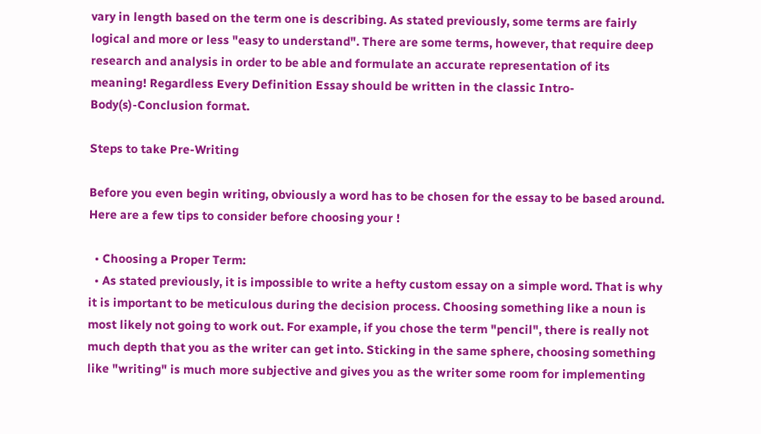vary in length based on the term one is describing. As stated previously, some terms are fairly logical and more or less "easy to understand". There are some terms, however, that require deep research and analysis in order to be able and formulate an accurate representation of its meaning! Regardless Every Definition Essay should be written in the classic Intro-Body(s)-Conclusion format.

Steps to take Pre-Writing

Before you even begin writing, obviously a word has to be chosen for the essay to be based around. Here are a few tips to consider before choosing your !

  • Choosing a Proper Term:
  • As stated previously, it is impossible to write a hefty custom essay on a simple word. That is why it is important to be meticulous during the decision process. Choosing something like a noun is most likely not going to work out. For example, if you chose the term "pencil", there is really not much depth that you as the writer can get into. Sticking in the same sphere, choosing something like "writing" is much more subjective and gives you as the writer some room for implementing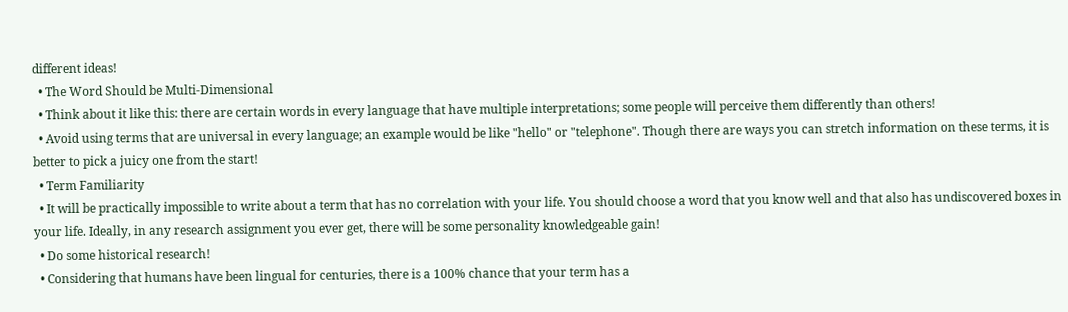different ideas!
  • The Word Should be Multi-Dimensional
  • Think about it like this: there are certain words in every language that have multiple interpretations; some people will perceive them differently than others!
  • Avoid using terms that are universal in every language; an example would be like "hello" or "telephone". Though there are ways you can stretch information on these terms, it is better to pick a juicy one from the start!
  • Term Familiarity
  • It will be practically impossible to write about a term that has no correlation with your life. You should choose a word that you know well and that also has undiscovered boxes in your life. Ideally, in any research assignment you ever get, there will be some personality knowledgeable gain!
  • Do some historical research!
  • Considering that humans have been lingual for centuries, there is a 100% chance that your term has a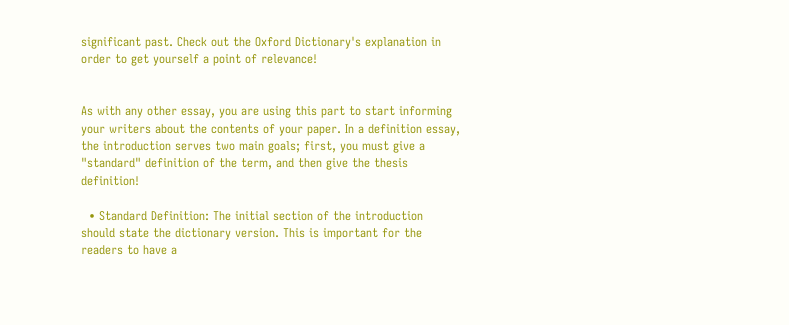significant past. Check out the Oxford Dictionary's explanation in order to get yourself a point of relevance!


As with any other essay, you are using this part to start informing your writers about the contents of your paper. In a definition essay, the introduction serves two main goals; first, you must give a "standard" definition of the term, and then give the thesis definition!

  • Standard Definition: The initial section of the introduction should state the dictionary version. This is important for the readers to have a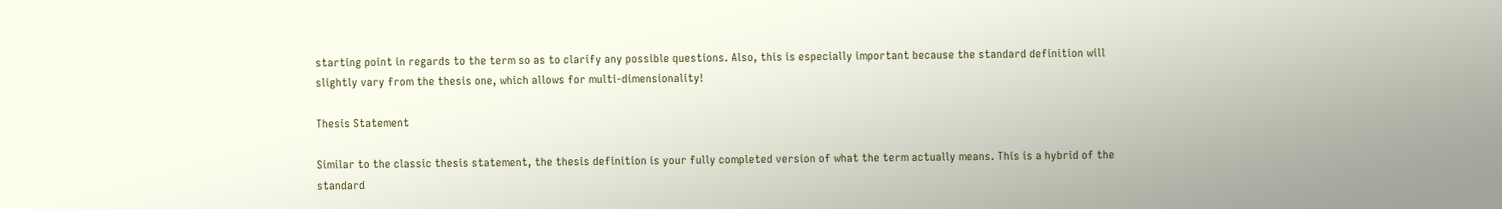starting point in regards to the term so as to clarify any possible questions. Also, this is especially important because the standard definition will slightly vary from the thesis one, which allows for multi-dimensionality!

Thesis Statement

Similar to the classic thesis statement, the thesis definition is your fully completed version of what the term actually means. This is a hybrid of the standard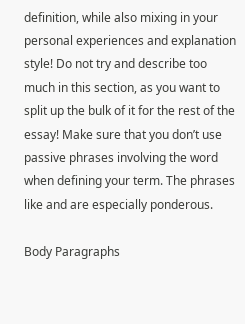definition, while also mixing in your personal experiences and explanation style! Do not try and describe too much in this section, as you want to split up the bulk of it for the rest of the essay! Make sure that you don’t use passive phrases involving the word when defining your term. The phrases like and are especially ponderous.

Body Paragraphs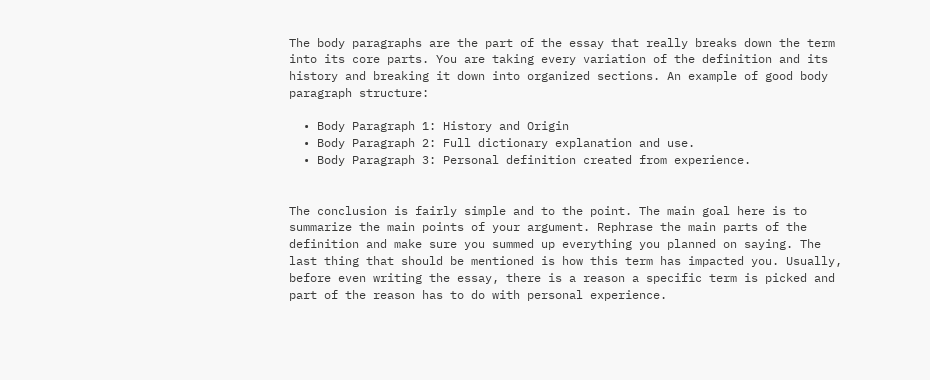The body paragraphs are the part of the essay that really breaks down the term into its core parts. You are taking every variation of the definition and its history and breaking it down into organized sections. An example of good body paragraph structure:

  • Body Paragraph 1: History and Origin
  • Body Paragraph 2: Full dictionary explanation and use.
  • Body Paragraph 3: Personal definition created from experience.


The conclusion is fairly simple and to the point. The main goal here is to summarize the main points of your argument. Rephrase the main parts of the definition and make sure you summed up everything you planned on saying. The last thing that should be mentioned is how this term has impacted you. Usually, before even writing the essay, there is a reason a specific term is picked and part of the reason has to do with personal experience.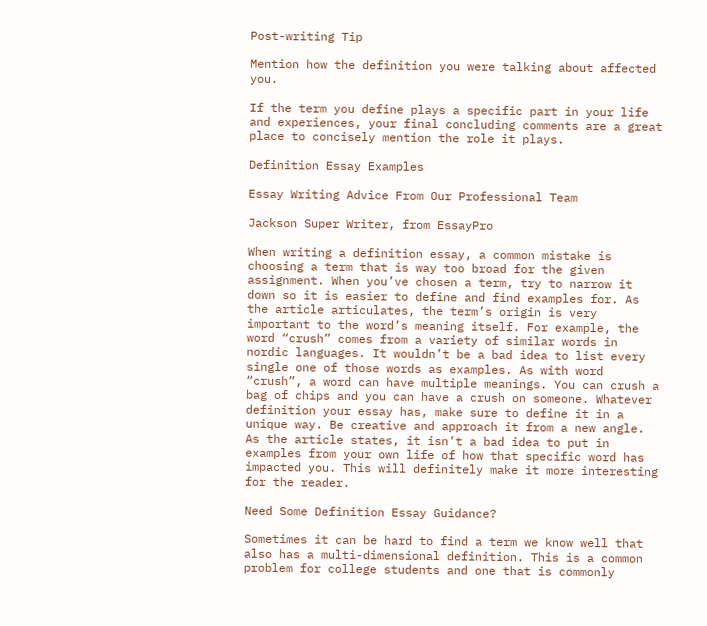Post-writing Tip

Mention how the definition you were talking about affected you.

If the term you define plays a specific part in your life and experiences, your final concluding comments are a great place to concisely mention the role it plays.

Definition Essay Examples

Essay Writing Advice From Our Professional Team

Jackson Super Writer, from EssayPro

When writing a definition essay, a common mistake is choosing a term that is way too broad for the given assignment. When you’ve chosen a term, try to narrow it down so it is easier to define and find examples for. As the article articulates, the term’s origin is very important to the word’s meaning itself. For example, the word “crush” comes from a variety of similar words in nordic languages. It wouldn’t be a bad idea to list every single one of those words as examples. As with word “crush”, a word can have multiple meanings. You can crush a bag of chips and you can have a crush on someone. Whatever definition your essay has, make sure to define it in a unique way. Be creative and approach it from a new angle. As the article states, it isn’t a bad idea to put in examples from your own life of how that specific word has impacted you. This will definitely make it more interesting for the reader.

Need Some Definition Essay Guidance?

Sometimes it can be hard to find a term we know well that also has a multi-dimensional definition. This is a common problem for college students and one that is commonly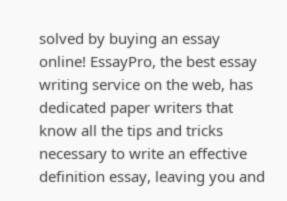solved by buying an essay online! EssayPro, the best essay writing service on the web, has dedicated paper writers that know all the tips and tricks necessary to write an effective definition essay, leaving you and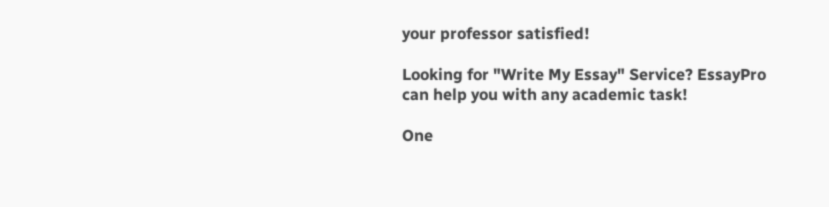your professor satisfied!

Looking for "Write My Essay" Service? EssayPro can help you with any academic task!

One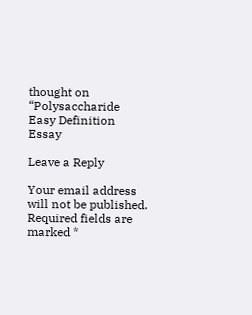thought on “Polysaccharide Easy Definition Essay

Leave a Reply

Your email address will not be published. Required fields are marked *